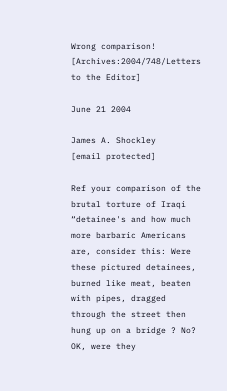Wrong comparison! [Archives:2004/748/Letters to the Editor]

June 21 2004

James A. Shockley
[email protected]

Ref your comparison of the brutal torture of Iraqi “detainee's and how much more barbaric Americans are, consider this: Were these pictured detainees, burned like meat, beaten with pipes, dragged through the street then hung up on a bridge ? No? OK, were they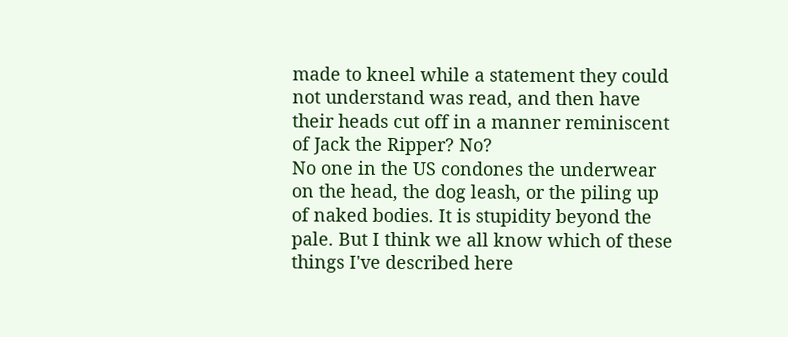made to kneel while a statement they could not understand was read, and then have their heads cut off in a manner reminiscent of Jack the Ripper? No?
No one in the US condones the underwear on the head, the dog leash, or the piling up of naked bodies. It is stupidity beyond the pale. But I think we all know which of these things I've described here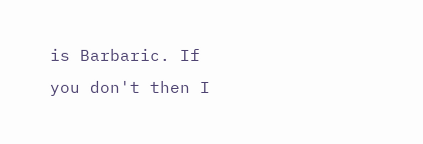is Barbaric. If you don't then I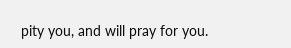pity you, and will pray for you.